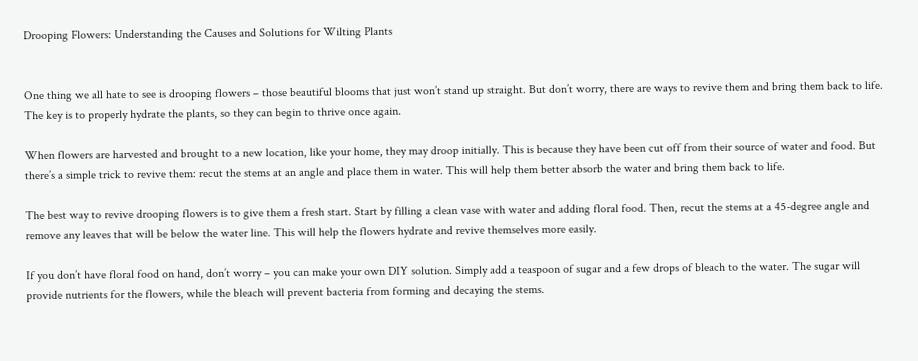Drooping Flowers: Understanding the Causes and Solutions for Wilting Plants


One thing we all hate to see is drooping flowers – those beautiful blooms that just won’t stand up straight. But don’t worry, there are ways to revive them and bring them back to life. The key is to properly hydrate the plants, so they can begin to thrive once again.

When flowers are harvested and brought to a new location, like your home, they may droop initially. This is because they have been cut off from their source of water and food. But there’s a simple trick to revive them: recut the stems at an angle and place them in water. This will help them better absorb the water and bring them back to life.

The best way to revive drooping flowers is to give them a fresh start. Start by filling a clean vase with water and adding floral food. Then, recut the stems at a 45-degree angle and remove any leaves that will be below the water line. This will help the flowers hydrate and revive themselves more easily.

If you don’t have floral food on hand, don’t worry – you can make your own DIY solution. Simply add a teaspoon of sugar and a few drops of bleach to the water. The sugar will provide nutrients for the flowers, while the bleach will prevent bacteria from forming and decaying the stems.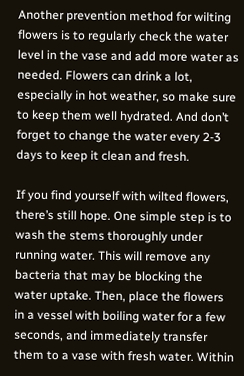Another prevention method for wilting flowers is to regularly check the water level in the vase and add more water as needed. Flowers can drink a lot, especially in hot weather, so make sure to keep them well hydrated. And don’t forget to change the water every 2-3 days to keep it clean and fresh.

If you find yourself with wilted flowers, there’s still hope. One simple step is to wash the stems thoroughly under running water. This will remove any bacteria that may be blocking the water uptake. Then, place the flowers in a vessel with boiling water for a few seconds, and immediately transfer them to a vase with fresh water. Within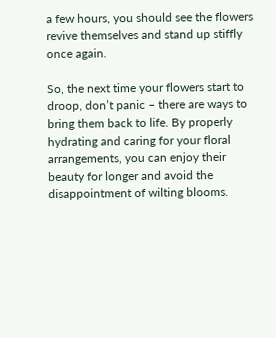a few hours, you should see the flowers revive themselves and stand up stiffly once again.

So, the next time your flowers start to droop, don’t panic – there are ways to bring them back to life. By properly hydrating and caring for your floral arrangements, you can enjoy their beauty for longer and avoid the disappointment of wilting blooms.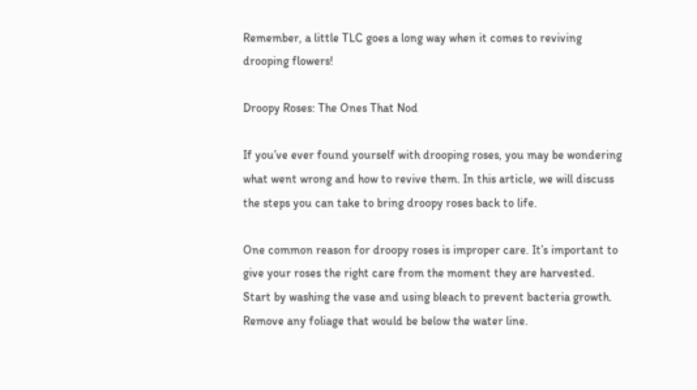Remember, a little TLC goes a long way when it comes to reviving drooping flowers!

Droopy Roses: The Ones That Nod

If you’ve ever found yourself with drooping roses, you may be wondering what went wrong and how to revive them. In this article, we will discuss the steps you can take to bring droopy roses back to life.

One common reason for droopy roses is improper care. It’s important to give your roses the right care from the moment they are harvested. Start by washing the vase and using bleach to prevent bacteria growth. Remove any foliage that would be below the water line.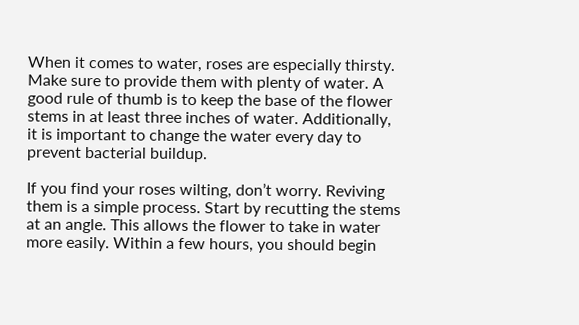When it comes to water, roses are especially thirsty. Make sure to provide them with plenty of water. A good rule of thumb is to keep the base of the flower stems in at least three inches of water. Additionally, it is important to change the water every day to prevent bacterial buildup.

If you find your roses wilting, don’t worry. Reviving them is a simple process. Start by recutting the stems at an angle. This allows the flower to take in water more easily. Within a few hours, you should begin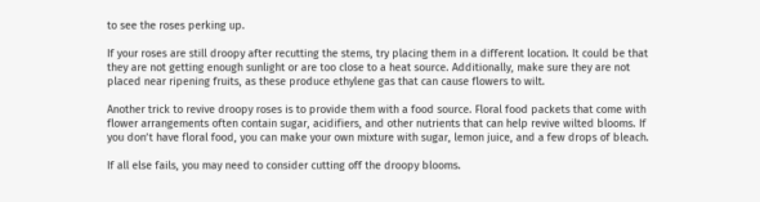to see the roses perking up.

If your roses are still droopy after recutting the stems, try placing them in a different location. It could be that they are not getting enough sunlight or are too close to a heat source. Additionally, make sure they are not placed near ripening fruits, as these produce ethylene gas that can cause flowers to wilt.

Another trick to revive droopy roses is to provide them with a food source. Floral food packets that come with flower arrangements often contain sugar, acidifiers, and other nutrients that can help revive wilted blooms. If you don’t have floral food, you can make your own mixture with sugar, lemon juice, and a few drops of bleach.

If all else fails, you may need to consider cutting off the droopy blooms.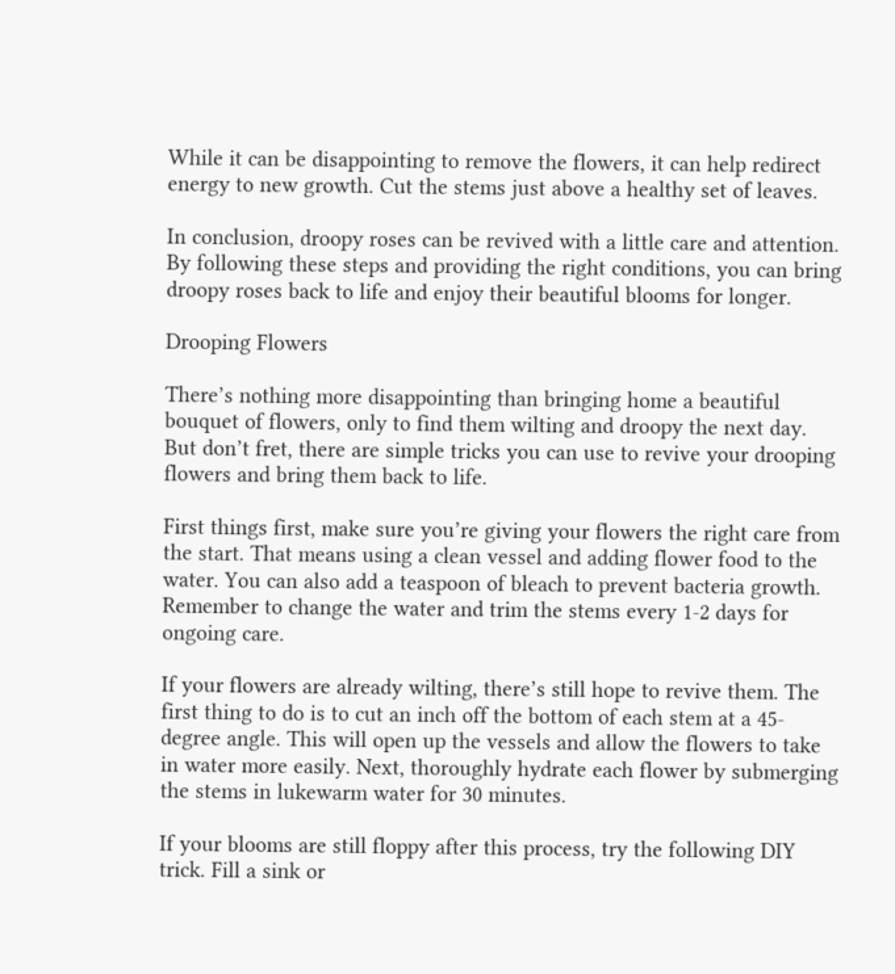While it can be disappointing to remove the flowers, it can help redirect energy to new growth. Cut the stems just above a healthy set of leaves.

In conclusion, droopy roses can be revived with a little care and attention. By following these steps and providing the right conditions, you can bring droopy roses back to life and enjoy their beautiful blooms for longer.

Drooping Flowers

There’s nothing more disappointing than bringing home a beautiful bouquet of flowers, only to find them wilting and droopy the next day. But don’t fret, there are simple tricks you can use to revive your drooping flowers and bring them back to life.

First things first, make sure you’re giving your flowers the right care from the start. That means using a clean vessel and adding flower food to the water. You can also add a teaspoon of bleach to prevent bacteria growth. Remember to change the water and trim the stems every 1-2 days for ongoing care.

If your flowers are already wilting, there’s still hope to revive them. The first thing to do is to cut an inch off the bottom of each stem at a 45-degree angle. This will open up the vessels and allow the flowers to take in water more easily. Next, thoroughly hydrate each flower by submerging the stems in lukewarm water for 30 minutes.

If your blooms are still floppy after this process, try the following DIY trick. Fill a sink or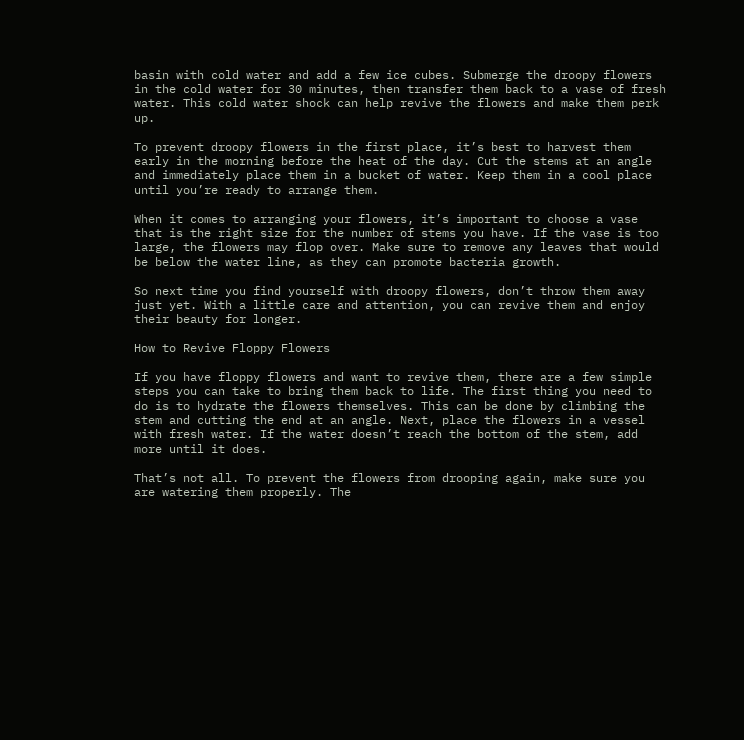basin with cold water and add a few ice cubes. Submerge the droopy flowers in the cold water for 30 minutes, then transfer them back to a vase of fresh water. This cold water shock can help revive the flowers and make them perk up.

To prevent droopy flowers in the first place, it’s best to harvest them early in the morning before the heat of the day. Cut the stems at an angle and immediately place them in a bucket of water. Keep them in a cool place until you’re ready to arrange them.

When it comes to arranging your flowers, it’s important to choose a vase that is the right size for the number of stems you have. If the vase is too large, the flowers may flop over. Make sure to remove any leaves that would be below the water line, as they can promote bacteria growth.

So next time you find yourself with droopy flowers, don’t throw them away just yet. With a little care and attention, you can revive them and enjoy their beauty for longer.

How to Revive Floppy Flowers

If you have floppy flowers and want to revive them, there are a few simple steps you can take to bring them back to life. The first thing you need to do is to hydrate the flowers themselves. This can be done by climbing the stem and cutting the end at an angle. Next, place the flowers in a vessel with fresh water. If the water doesn’t reach the bottom of the stem, add more until it does.

That’s not all. To prevent the flowers from drooping again, make sure you are watering them properly. The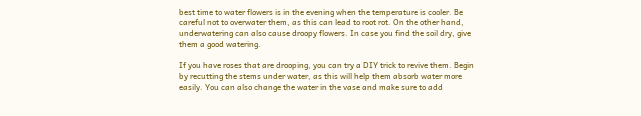best time to water flowers is in the evening when the temperature is cooler. Be careful not to overwater them, as this can lead to root rot. On the other hand, underwatering can also cause droopy flowers. In case you find the soil dry, give them a good watering.

If you have roses that are drooping, you can try a DIY trick to revive them. Begin by recutting the stems under water, as this will help them absorb water more easily. You can also change the water in the vase and make sure to add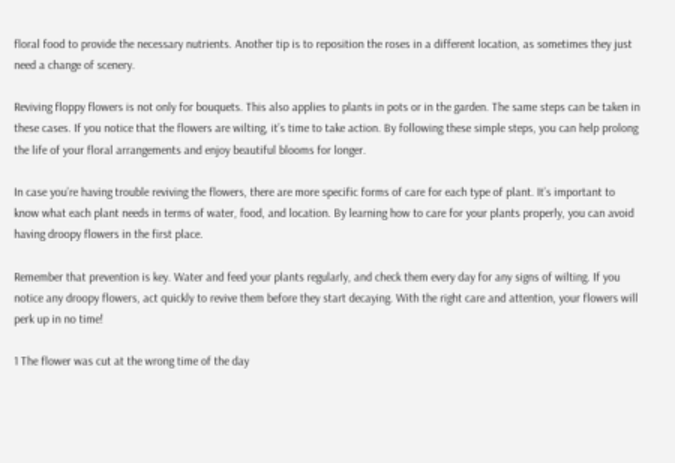floral food to provide the necessary nutrients. Another tip is to reposition the roses in a different location, as sometimes they just need a change of scenery.

Reviving floppy flowers is not only for bouquets. This also applies to plants in pots or in the garden. The same steps can be taken in these cases. If you notice that the flowers are wilting, it’s time to take action. By following these simple steps, you can help prolong the life of your floral arrangements and enjoy beautiful blooms for longer.

In case you’re having trouble reviving the flowers, there are more specific forms of care for each type of plant. It’s important to know what each plant needs in terms of water, food, and location. By learning how to care for your plants properly, you can avoid having droopy flowers in the first place.

Remember that prevention is key. Water and feed your plants regularly, and check them every day for any signs of wilting. If you notice any droopy flowers, act quickly to revive them before they start decaying. With the right care and attention, your flowers will perk up in no time!

1 The flower was cut at the wrong time of the day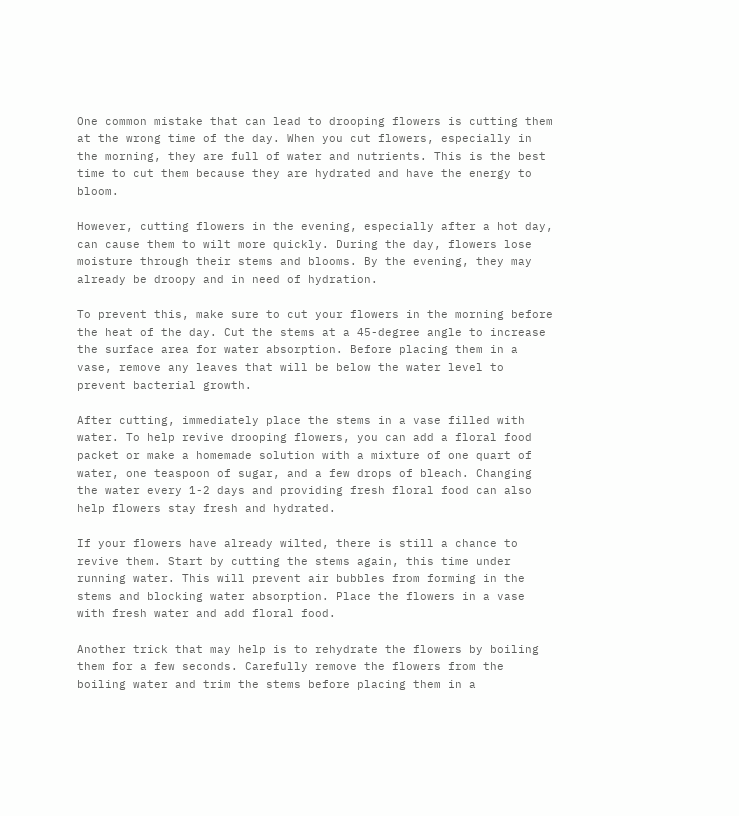One common mistake that can lead to drooping flowers is cutting them at the wrong time of the day. When you cut flowers, especially in the morning, they are full of water and nutrients. This is the best time to cut them because they are hydrated and have the energy to bloom.

However, cutting flowers in the evening, especially after a hot day, can cause them to wilt more quickly. During the day, flowers lose moisture through their stems and blooms. By the evening, they may already be droopy and in need of hydration.

To prevent this, make sure to cut your flowers in the morning before the heat of the day. Cut the stems at a 45-degree angle to increase the surface area for water absorption. Before placing them in a vase, remove any leaves that will be below the water level to prevent bacterial growth.

After cutting, immediately place the stems in a vase filled with water. To help revive drooping flowers, you can add a floral food packet or make a homemade solution with a mixture of one quart of water, one teaspoon of sugar, and a few drops of bleach. Changing the water every 1-2 days and providing fresh floral food can also help flowers stay fresh and hydrated.

If your flowers have already wilted, there is still a chance to revive them. Start by cutting the stems again, this time under running water. This will prevent air bubbles from forming in the stems and blocking water absorption. Place the flowers in a vase with fresh water and add floral food.

Another trick that may help is to rehydrate the flowers by boiling them for a few seconds. Carefully remove the flowers from the boiling water and trim the stems before placing them in a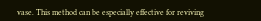vase. This method can be especially effective for reviving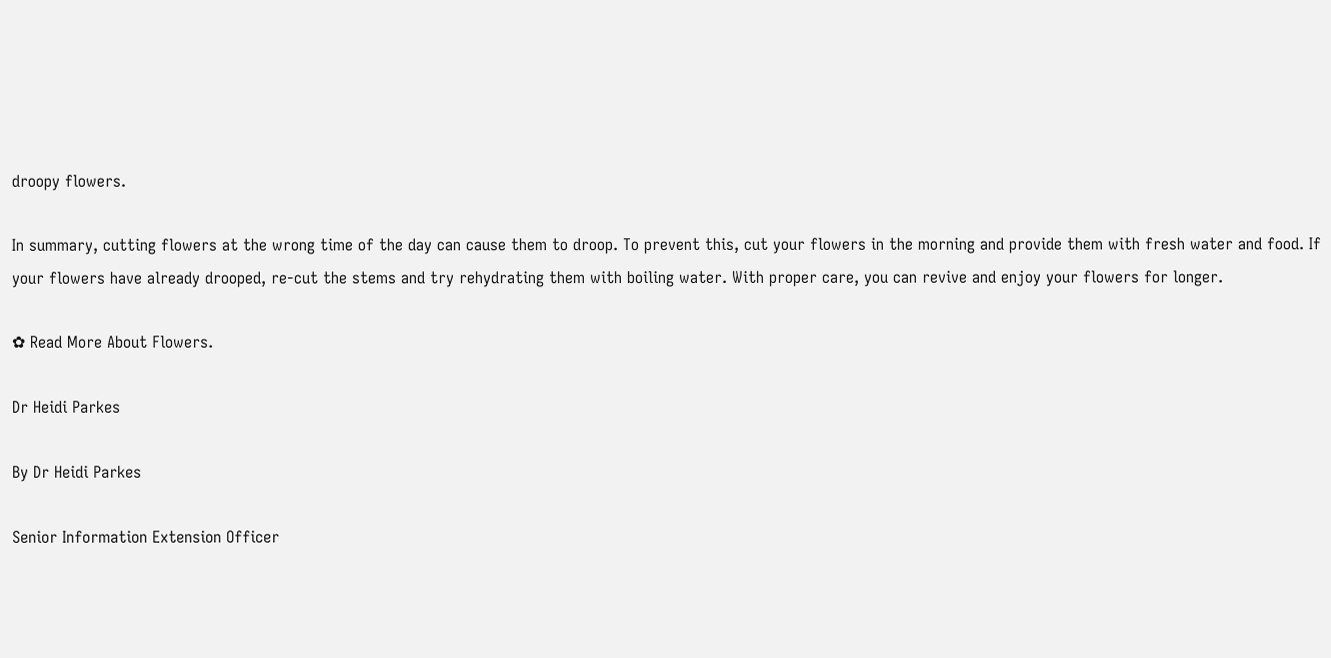droopy flowers.

In summary, cutting flowers at the wrong time of the day can cause them to droop. To prevent this, cut your flowers in the morning and provide them with fresh water and food. If your flowers have already drooped, re-cut the stems and try rehydrating them with boiling water. With proper care, you can revive and enjoy your flowers for longer.

✿ Read More About Flowers.

Dr Heidi Parkes

By Dr Heidi Parkes

Senior Information Extension Officer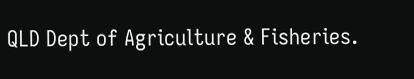QLD Dept of Agriculture & Fisheries.